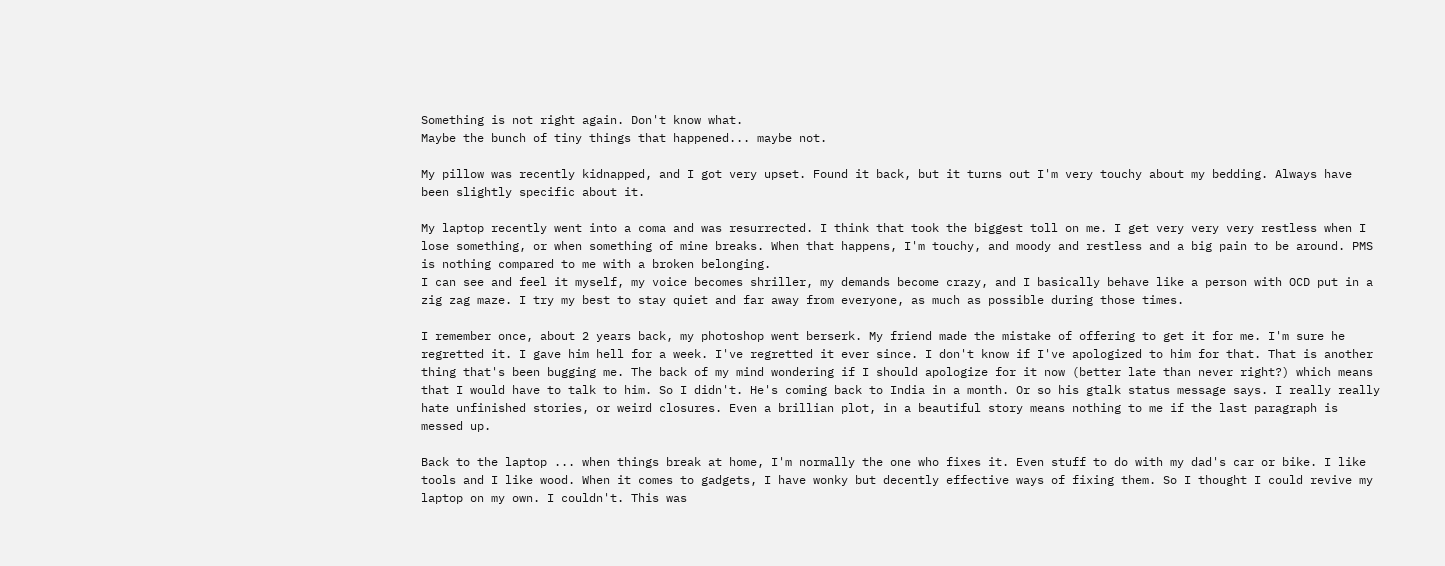Something is not right again. Don't know what.
Maybe the bunch of tiny things that happened... maybe not.

My pillow was recently kidnapped, and I got very upset. Found it back, but it turns out I'm very touchy about my bedding. Always have been slightly specific about it.

My laptop recently went into a coma and was resurrected. I think that took the biggest toll on me. I get very very very restless when I lose something, or when something of mine breaks. When that happens, I'm touchy, and moody and restless and a big pain to be around. PMS is nothing compared to me with a broken belonging.
I can see and feel it myself, my voice becomes shriller, my demands become crazy, and I basically behave like a person with OCD put in a zig zag maze. I try my best to stay quiet and far away from everyone, as much as possible during those times.

I remember once, about 2 years back, my photoshop went berserk. My friend made the mistake of offering to get it for me. I'm sure he regretted it. I gave him hell for a week. I've regretted it ever since. I don't know if I've apologized to him for that. That is another thing that's been bugging me. The back of my mind wondering if I should apologize for it now (better late than never right?) which means that I would have to talk to him. So I didn't. He's coming back to India in a month. Or so his gtalk status message says. I really really hate unfinished stories, or weird closures. Even a brillian plot, in a beautiful story means nothing to me if the last paragraph is messed up.

Back to the laptop ... when things break at home, I'm normally the one who fixes it. Even stuff to do with my dad's car or bike. I like tools and I like wood. When it comes to gadgets, I have wonky but decently effective ways of fixing them. So I thought I could revive my laptop on my own. I couldn't. This was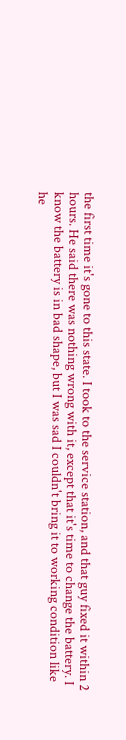the first time it's gone to this state. I took to the service station, and that guy fixed it within 2 hours. He said there was nothing wrong with it, except that it's time to change the battery. I know the battery is in bad shape, but I was sad I couldn't bring it to working condition like he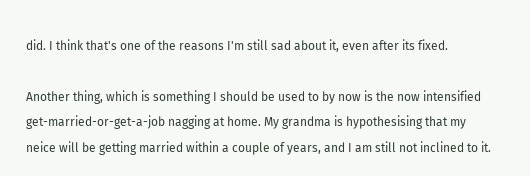did. I think that's one of the reasons I'm still sad about it, even after its fixed.

Another thing, which is something I should be used to by now is the now intensified get-married-or-get-a-job nagging at home. My grandma is hypothesising that my neice will be getting married within a couple of years, and I am still not inclined to it.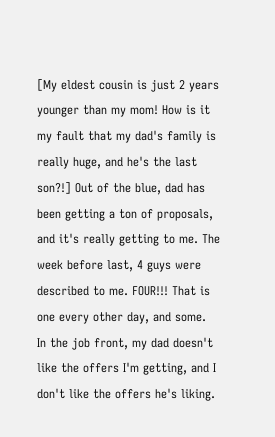[My eldest cousin is just 2 years younger than my mom! How is it my fault that my dad's family is really huge, and he's the last son?!] Out of the blue, dad has been getting a ton of proposals, and it's really getting to me. The week before last, 4 guys were described to me. FOUR!!! That is one every other day, and some.
In the job front, my dad doesn't like the offers I'm getting, and I don't like the offers he's liking.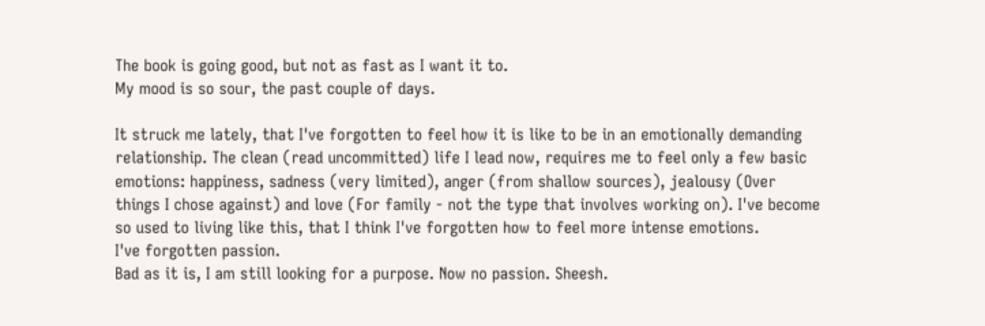The book is going good, but not as fast as I want it to.
My mood is so sour, the past couple of days.

It struck me lately, that I've forgotten to feel how it is like to be in an emotionally demanding relationship. The clean (read uncommitted) life I lead now, requires me to feel only a few basic emotions: happiness, sadness (very limited), anger (from shallow sources), jealousy (Over things I chose against) and love (For family - not the type that involves working on). I've become so used to living like this, that I think I've forgotten how to feel more intense emotions.
I've forgotten passion.
Bad as it is, I am still looking for a purpose. Now no passion. Sheesh.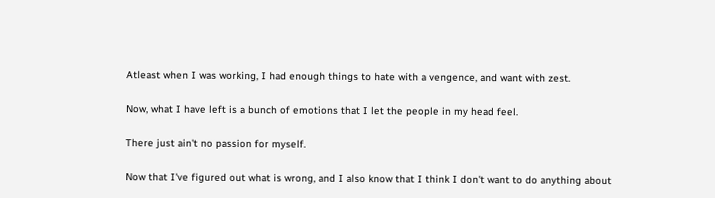Atleast when I was working, I had enough things to hate with a vengence, and want with zest.

Now, what I have left is a bunch of emotions that I let the people in my head feel.

There just ain't no passion for myself.

Now that I've figured out what is wrong, and I also know that I think I don't want to do anything about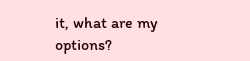it, what are my options?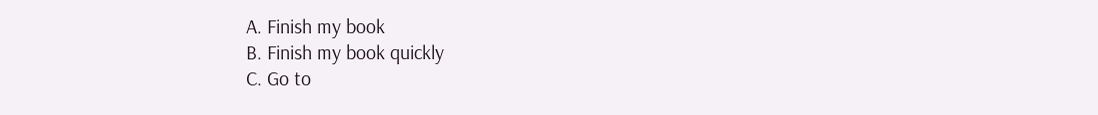A. Finish my book
B. Finish my book quickly
C. Go to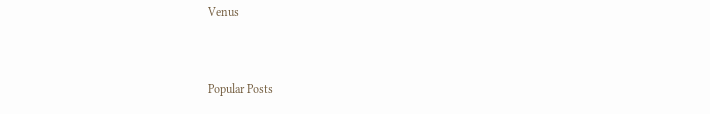Venus


Popular Posts